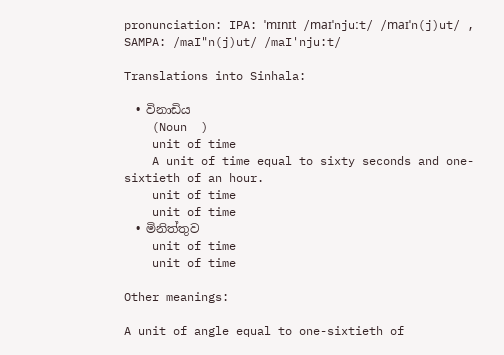pronunciation: IPA: ˈmɪnɪt /maɪˈnjuːt/ /maɪˈn(j)ut/ , SAMPA: /maI"n(j)ut/ /maI'nju:t/

Translations into Sinhala:

  • විනාඩිය
    (Noun  )
    unit of time
    A unit of time equal to sixty seconds and one-sixtieth of an hour.
    unit of time
    unit of time
  • මිනිත්තුව
    unit of time
    unit of time

Other meanings:

A unit of angle equal to one-sixtieth of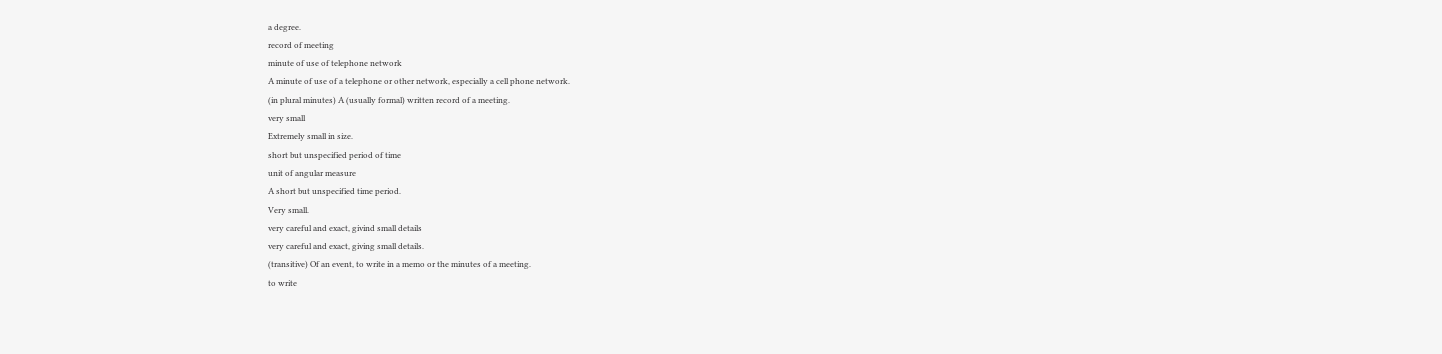a degree.
record of meeting
minute of use of telephone network
A minute of use of a telephone or other network, especially a cell phone network.
(in plural minutes) A (usually formal) written record of a meeting.
very small
Extremely small in size.
short but unspecified period of time
unit of angular measure
A short but unspecified time period.
Very small.
very careful and exact, givind small details
very careful and exact, giving small details.
(transitive) Of an event, to write in a memo or the minutes of a meeting.
to write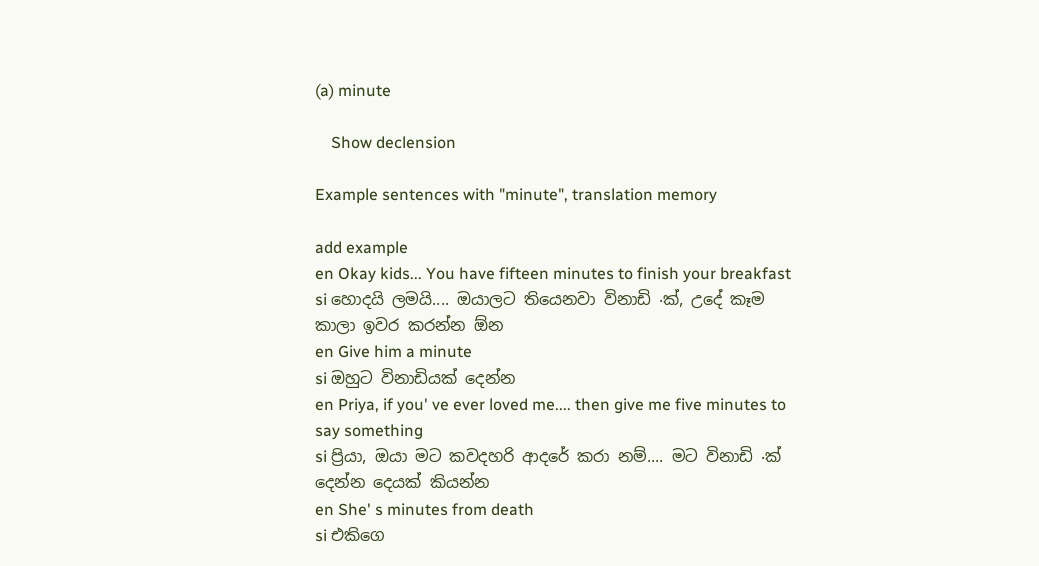(a) minute

    Show declension

Example sentences with "minute", translation memory

add example
en Okay kids... You have fifteen minutes to finish your breakfast
si හොදයි ලමයි.... ඔයාලට තියෙනවා විනාඩි ‧ක්, උදේ කෑම කාලා ඉවර කරන්න ඕන
en Give him a minute
si ඔහුට විනාඩියක් දෙන්න
en Priya, if you' ve ever loved me.... then give me five minutes to say something
si ප්‍රියා, ඔයා මට කවදහරි ආදරේ කරා නම්.... මට විනාඩි ‧ක් දෙන්න දෙයක් කියන්න
en She' s minutes from death
si එකිගෙ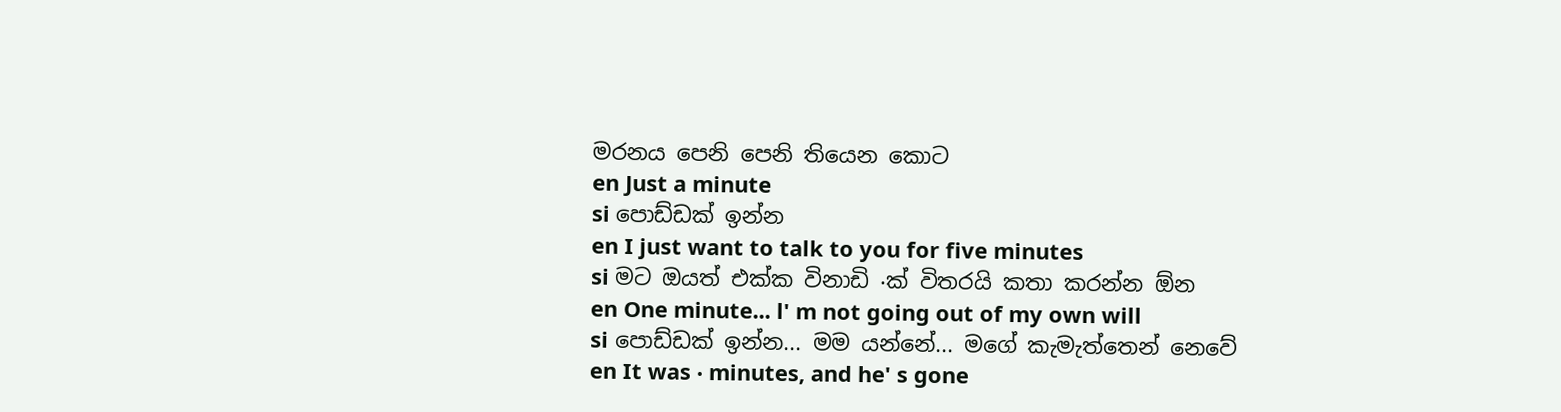මරනය පෙනි පෙනි තියෙන කොට
en Just a minute
si පොඩ්ඩක් ඉන්න
en I just want to talk to you for five minutes
si මට ඔයත් එක්ක විනාඩි ‧ක් විතරයි කතා කරන්න ඕන
en One minute... l' m not going out of my own will
si පොඩ්ඩක් ඉන්න... මම යන්නේ... මගේ කැමැත්තෙන් නෙවේ
en It was ‧ minutes, and he' s gone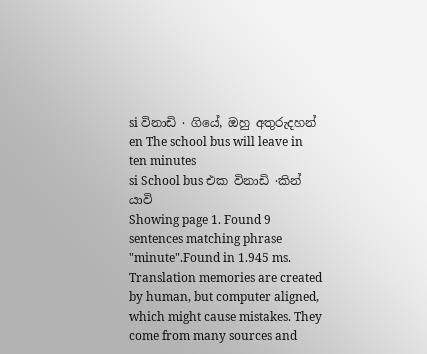si විනාඩි ‧ ගියේ, ඔහු අතුරුදහන්
en The school bus will leave in ten minutes
si School bus එක විනාඩි ‧කින් යාවි
Showing page 1. Found 9 sentences matching phrase "minute".Found in 1.945 ms. Translation memories are created by human, but computer aligned, which might cause mistakes. They come from many sources and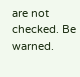are not checked. Be warned.